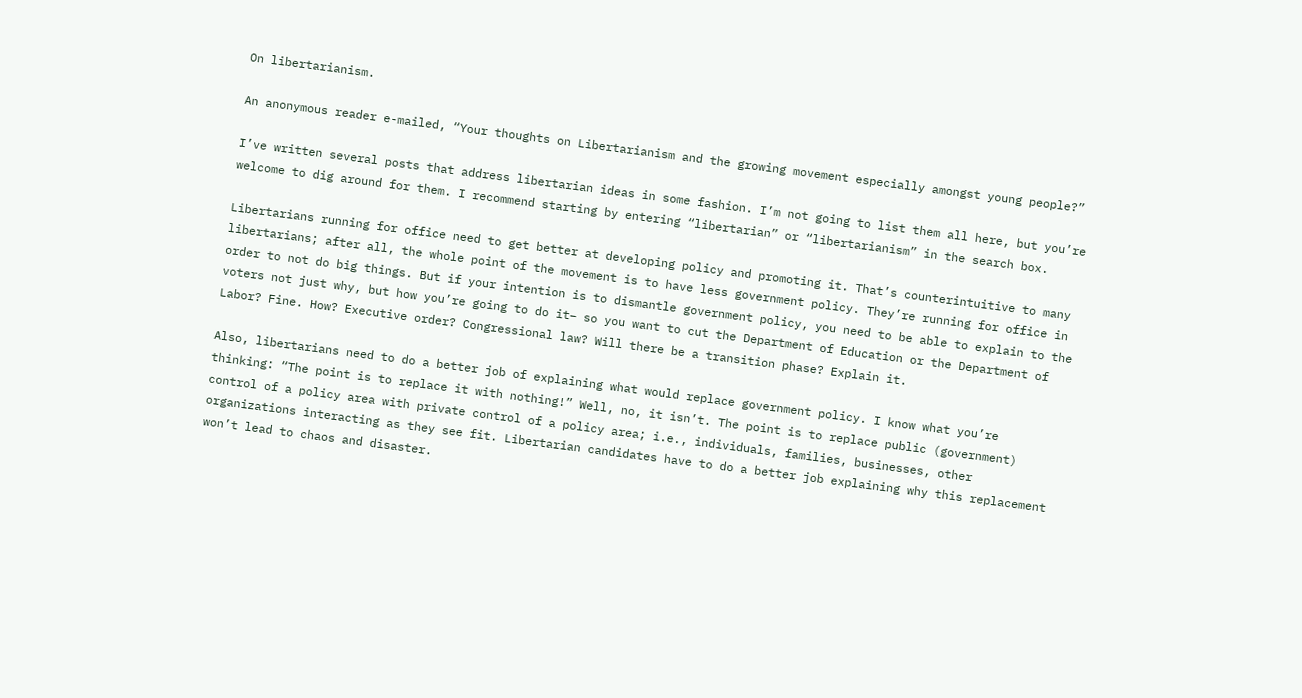On libertarianism.

An anonymous reader e-mailed, “Your thoughts on Libertarianism and the growing movement especially amongst young people?”

I’ve written several posts that address libertarian ideas in some fashion. I’m not going to list them all here, but you’re welcome to dig around for them. I recommend starting by entering “libertarian” or “libertarianism” in the search box.

Libertarians running for office need to get better at developing policy and promoting it. That’s counterintuitive to many libertarians; after all, the whole point of the movement is to have less government policy. They’re running for office in order to not do big things. But if your intention is to dismantle government policy, you need to be able to explain to the voters not just why, but how you’re going to do it– so you want to cut the Department of Education or the Department of Labor? Fine. How? Executive order? Congressional law? Will there be a transition phase? Explain it.

Also, libertarians need to do a better job of explaining what would replace government policy. I know what you’re thinking: “The point is to replace it with nothing!” Well, no, it isn’t. The point is to replace public (government) control of a policy area with private control of a policy area; i.e., individuals, families, businesses, other organizations interacting as they see fit. Libertarian candidates have to do a better job explaining why this replacement won’t lead to chaos and disaster.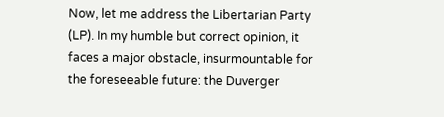Now, let me address the Libertarian Party (LP). In my humble but correct opinion, it faces a major obstacle, insurmountable for the foreseeable future: the Duverger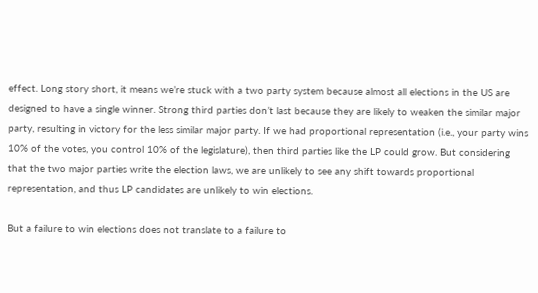effect. Long story short, it means we’re stuck with a two party system because almost all elections in the US are designed to have a single winner. Strong third parties don’t last because they are likely to weaken the similar major party, resulting in victory for the less similar major party. If we had proportional representation (i.e., your party wins 10% of the votes, you control 10% of the legislature), then third parties like the LP could grow. But considering that the two major parties write the election laws, we are unlikely to see any shift towards proportional representation, and thus LP candidates are unlikely to win elections.

But a failure to win elections does not translate to a failure to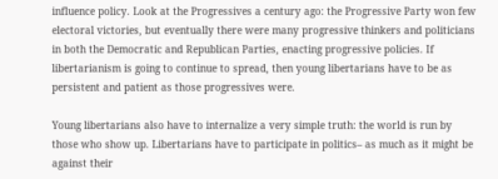influence policy. Look at the Progressives a century ago: the Progressive Party won few electoral victories, but eventually there were many progressive thinkers and politicians in both the Democratic and Republican Parties, enacting progressive policies. If libertarianism is going to continue to spread, then young libertarians have to be as persistent and patient as those progressives were.

Young libertarians also have to internalize a very simple truth: the world is run by those who show up. Libertarians have to participate in politics– as much as it might be against their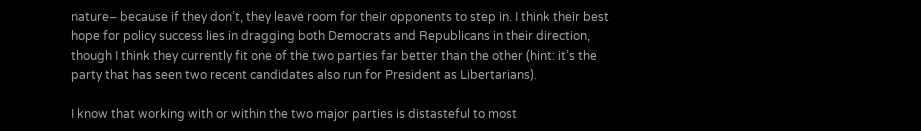nature– because if they don’t, they leave room for their opponents to step in. I think their best hope for policy success lies in dragging both Democrats and Republicans in their direction, though I think they currently fit one of the two parties far better than the other (hint: it’s the party that has seen two recent candidates also run for President as Libertarians).

I know that working with or within the two major parties is distasteful to most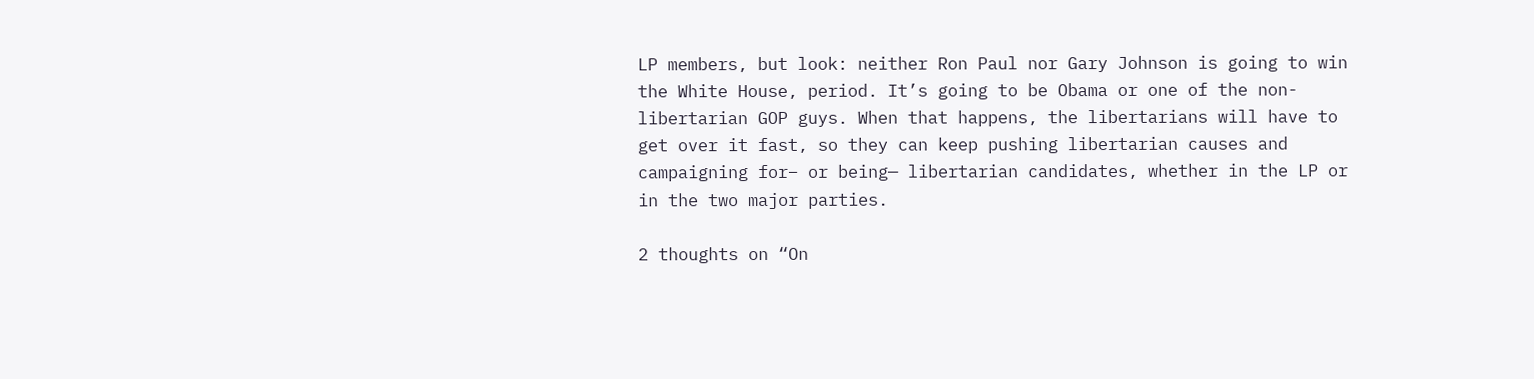LP members, but look: neither Ron Paul nor Gary Johnson is going to win the White House, period. It’s going to be Obama or one of the non-libertarian GOP guys. When that happens, the libertarians will have to get over it fast, so they can keep pushing libertarian causes and campaigning for– or being— libertarian candidates, whether in the LP or in the two major parties.

2 thoughts on “On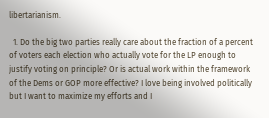libertarianism.

  1. Do the big two parties really care about the fraction of a percent of voters each election who actually vote for the LP enough to justify voting on principle? Or is actual work within the framework of the Dems or GOP more effective? I love being involved politically but I want to maximize my efforts and I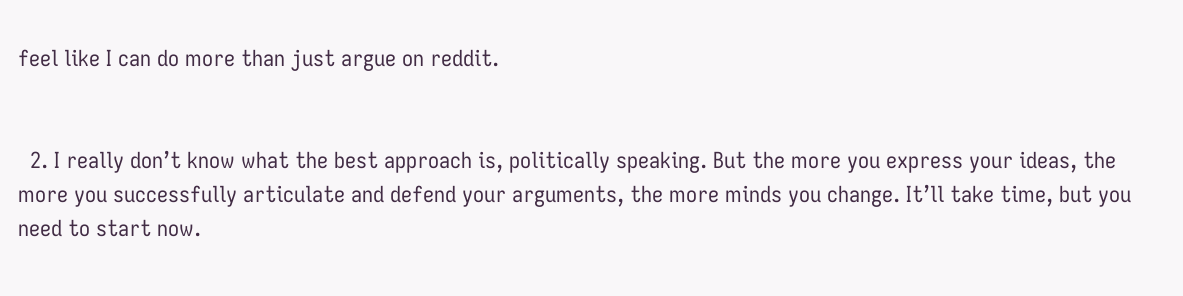feel like I can do more than just argue on reddit.


  2. I really don’t know what the best approach is, politically speaking. But the more you express your ideas, the more you successfully articulate and defend your arguments, the more minds you change. It’ll take time, but you need to start now.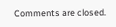Comments are closed.